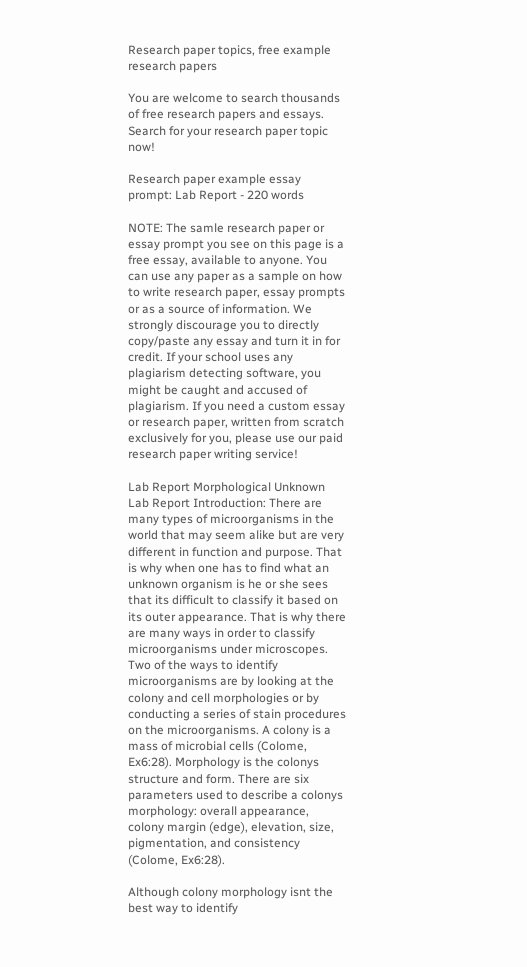Research paper topics, free example research papers

You are welcome to search thousands of free research papers and essays. Search for your research paper topic now!

Research paper example essay prompt: Lab Report - 220 words

NOTE: The samle research paper or essay prompt you see on this page is a free essay, available to anyone. You can use any paper as a sample on how to write research paper, essay prompts or as a source of information. We strongly discourage you to directly copy/paste any essay and turn it in for credit. If your school uses any plagiarism detecting software, you might be caught and accused of plagiarism. If you need a custom essay or research paper, written from scratch exclusively for you, please use our paid research paper writing service!

Lab Report Morphological Unknown Lab Report Introduction: There are many types of microorganisms in the world that may seem alike but are very different in function and purpose. That is why when one has to find what an unknown organism is he or she sees that its difficult to classify it based on its outer appearance. That is why there are many ways in order to classify microorganisms under microscopes. Two of the ways to identify microorganisms are by looking at the colony and cell morphologies or by conducting a series of stain procedures on the microorganisms. A colony is a mass of microbial cells (Colome, Ex6:28). Morphology is the colonys structure and form. There are six parameters used to describe a colonys morphology: overall appearance, colony margin (edge), elevation, size, pigmentation, and consistency (Colome, Ex6:28).

Although colony morphology isnt the best way to identify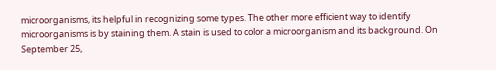microorganisms, its helpful in recognizing some types. The other more efficient way to identify microorganisms is by staining them. A stain is used to color a microorganism and its background. On September 25,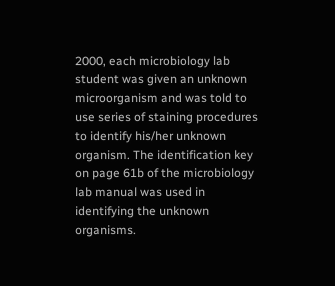2000, each microbiology lab student was given an unknown microorganism and was told to use series of staining procedures to identify his/her unknown organism. The identification key on page 61b of the microbiology lab manual was used in identifying the unknown organisms.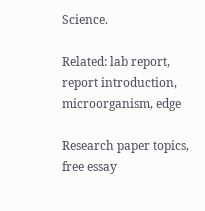Science.

Related: lab report, report introduction, microorganism, edge

Research paper topics, free essay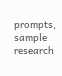prompts, sample research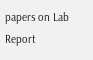papers on Lab Report